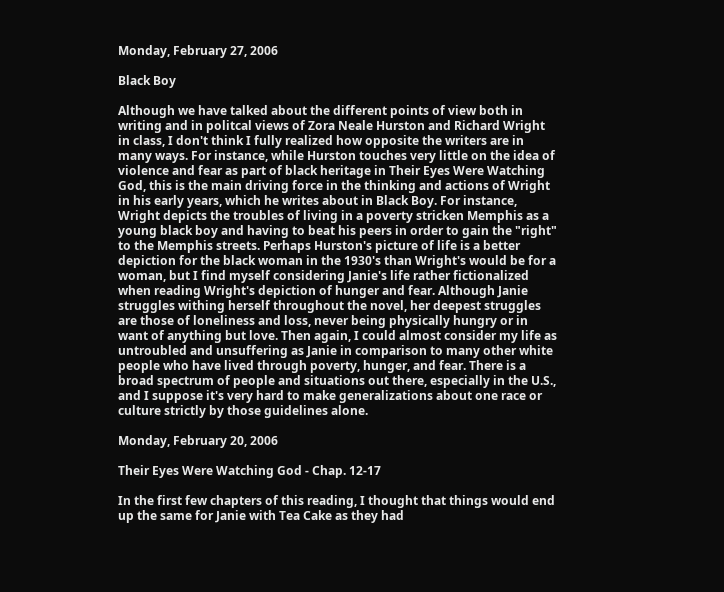Monday, February 27, 2006

Black Boy

Although we have talked about the different points of view both in writing and in politcal views of Zora Neale Hurston and Richard Wright in class, I don't think I fully realized how opposite the writers are in many ways. For instance, while Hurston touches very little on the idea of violence and fear as part of black heritage in Their Eyes Were Watching God, this is the main driving force in the thinking and actions of Wright in his early years, which he writes about in Black Boy. For instance, Wright depicts the troubles of living in a poverty stricken Memphis as a young black boy and having to beat his peers in order to gain the "right" to the Memphis streets. Perhaps Hurston's picture of life is a better depiction for the black woman in the 1930's than Wright's would be for a woman, but I find myself considering Janie's life rather fictionalized when reading Wright's depiction of hunger and fear. Although Janie struggles withing herself throughout the novel, her deepest struggles are those of loneliness and loss, never being physically hungry or in want of anything but love. Then again, I could almost consider my life as untroubled and unsuffering as Janie in comparison to many other white people who have lived through poverty, hunger, and fear. There is a broad spectrum of people and situations out there, especially in the U.S., and I suppose it's very hard to make generalizations about one race or culture strictly by those guidelines alone.

Monday, February 20, 2006

Their Eyes Were Watching God - Chap. 12-17

In the first few chapters of this reading, I thought that things would end up the same for Janie with Tea Cake as they had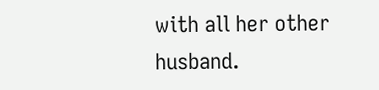with all her other husband.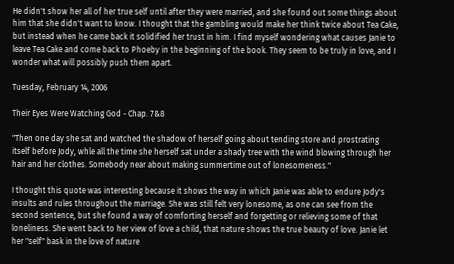He didn't show her all of her true self until after they were married, and she found out some things about him that she didn't want to know. I thought that the gambling would make her think twice about Tea Cake, but instead when he came back it solidified her trust in him. I find myself wondering what causes Janie to leave Tea Cake and come back to Phoeby in the beginning of the book. They seem to be truly in love, and I wonder what will possibly push them apart.

Tuesday, February 14, 2006

Their Eyes Were Watching God - Chap. 7&8

"Then one day she sat and watched the shadow of herself going about tending store and prostrating itself before Jody, whle all the time she herself sat under a shady tree with the wind blowing through her hair and her clothes. Somebody near about making summertime out of lonesomeness."

I thought this quote was interesting because it shows the way in which Janie was able to endure Jody's insults and rules throughout the marriage. She was still felt very lonesome, as one can see from the second sentence, but she found a way of comforting herself and forgetting or relieving some of that loneliness. She went back to her view of love a child, that nature shows the true beauty of love. Janie let her "self" bask in the love of nature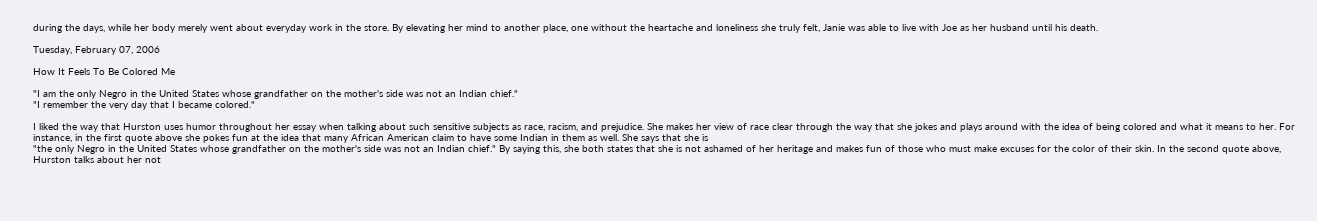during the days, while her body merely went about everyday work in the store. By elevating her mind to another place, one without the heartache and loneliness she truly felt, Janie was able to live with Joe as her husband until his death.

Tuesday, February 07, 2006

How It Feels To Be Colored Me

"I am the only Negro in the United States whose grandfather on the mother's side was not an Indian chief."
"I remember the very day that I became colored."

I liked the way that Hurston uses humor throughout her essay when talking about such sensitive subjects as race, racism, and prejudice. She makes her view of race clear through the way that she jokes and plays around with the idea of being colored and what it means to her. For instance, in the first quote above she pokes fun at the idea that many African American claim to have some Indian in them as well. She says that she is
"the only Negro in the United States whose grandfather on the mother's side was not an Indian chief." By saying this, she both states that she is not ashamed of her heritage and makes fun of those who must make excuses for the color of their skin. In the second quote above, Hurston talks about her not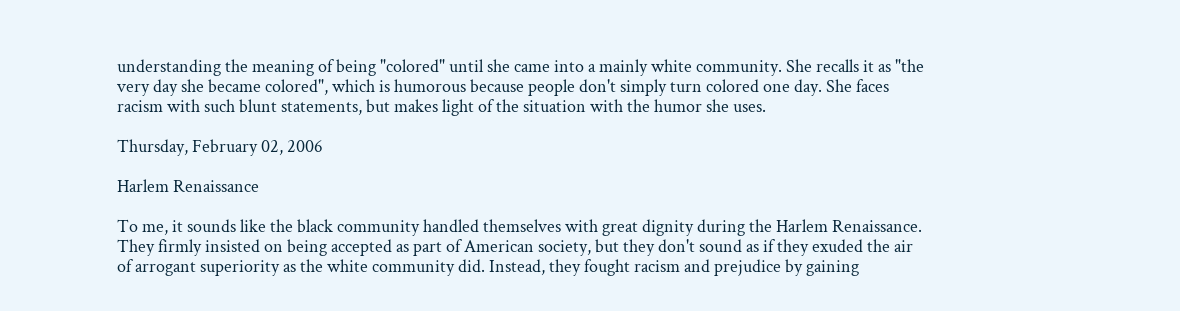understanding the meaning of being "colored" until she came into a mainly white community. She recalls it as "the very day she became colored", which is humorous because people don't simply turn colored one day. She faces racism with such blunt statements, but makes light of the situation with the humor she uses.

Thursday, February 02, 2006

Harlem Renaissance

To me, it sounds like the black community handled themselves with great dignity during the Harlem Renaissance. They firmly insisted on being accepted as part of American society, but they don't sound as if they exuded the air of arrogant superiority as the white community did. Instead, they fought racism and prejudice by gaining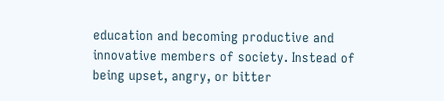education and becoming productive and innovative members of society. Instead of being upset, angry, or bitter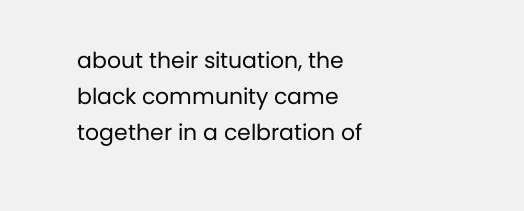about their situation, the black community came together in a celbration of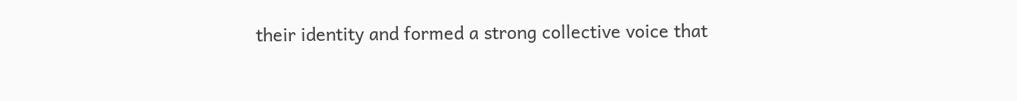their identity and formed a strong collective voice that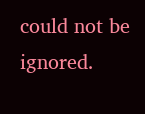could not be ignored.